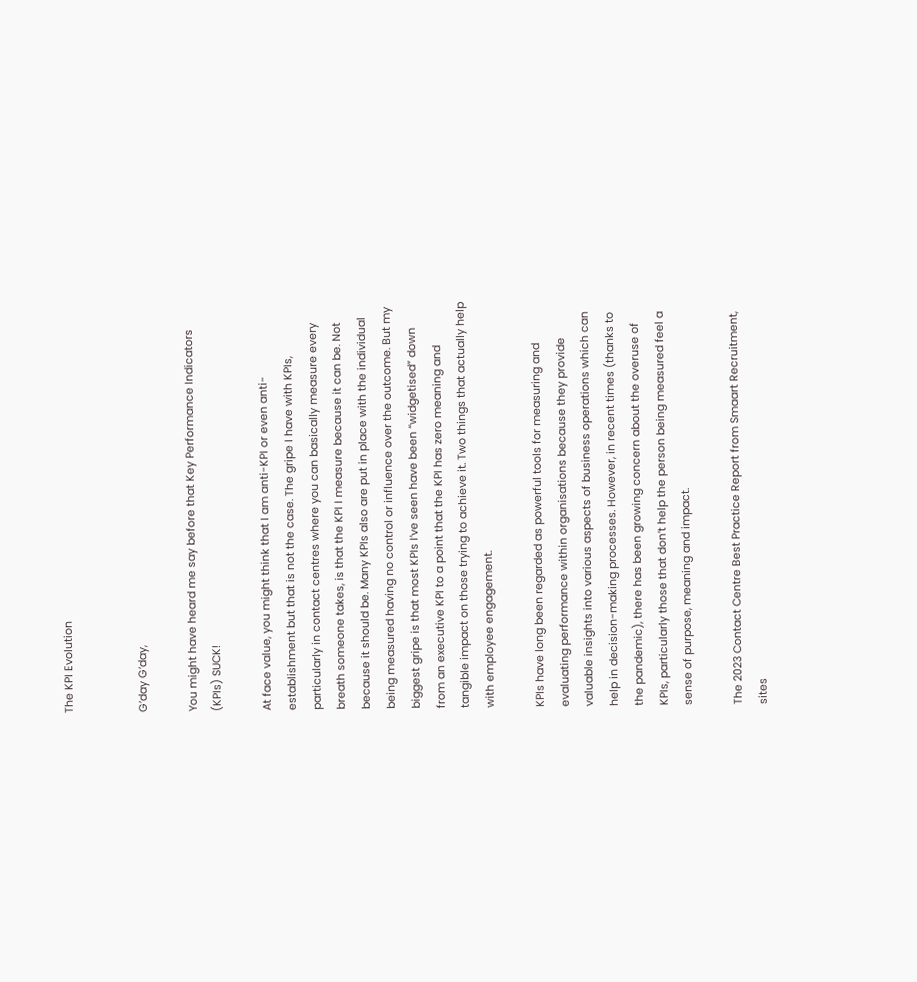The KPI Evolution


G’day G’day,

You might have heard me say before that Key Performance Indicators (KPIs) SUCK!

At face value, you might think that I am anti-KPI or even anti-establishment but that is not the case. The gripe I have with KPIs, particularly in contact centres where you can basically measure every breath someone takes, is that the KPI I measure because it can be. Not because it should be. Many KPIs also are put in place with the individual being measured having no control or influence over the outcome. But my biggest gripe is that most KPIs I’ve seen have been “widgetised” down from an executive KPI to a point that the KPI has zero meaning and tangible impact on those trying to achieve it. Two things that actually help with employee engagement.

KPIs have long been regarded as powerful tools for measuring and evaluating performance within organisations because they provide valuable insights into various aspects of business operations which can help in decision-making processes. However, in recent times (thanks to the pandemic), there has been growing concern about the overuse of KPIs, particularly those that don’t help the person being measured feel a sense of purpose, meaning and impact.

The 2023 Contact Centre Best Practice Report from Smaart Recruitment, sites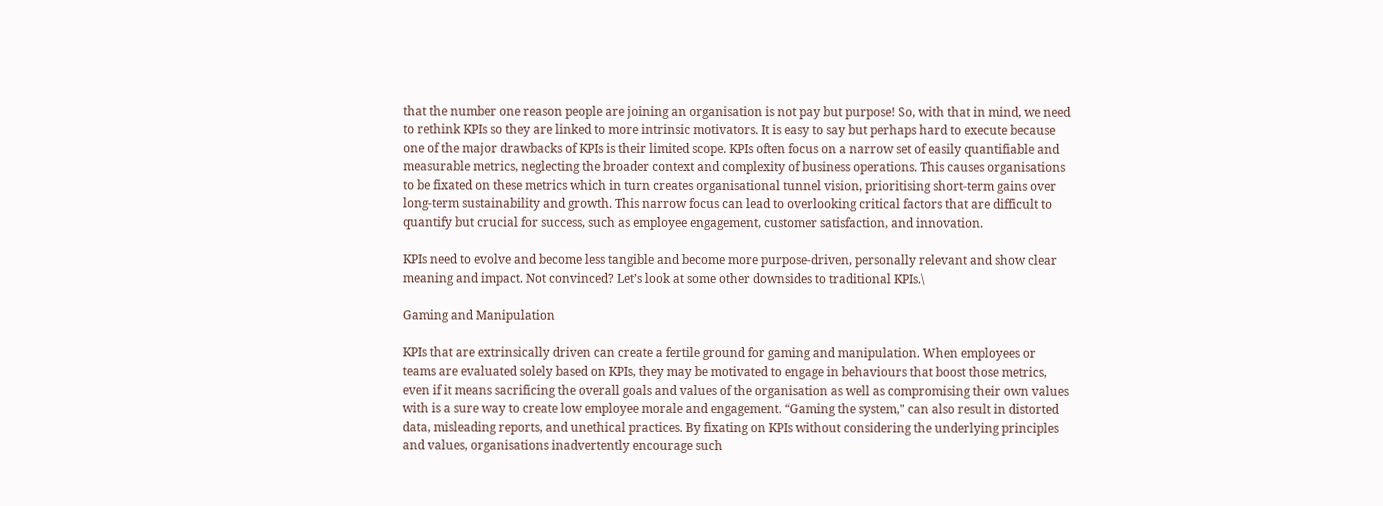that the number one reason people are joining an organisation is not pay but purpose! So, with that in mind, we need to rethink KPIs so they are linked to more intrinsic motivators. It is easy to say but perhaps hard to execute because one of the major drawbacks of KPIs is their limited scope. KPIs often focus on a narrow set of easily quantifiable and measurable metrics, neglecting the broader context and complexity of business operations. This causes organisations to be fixated on these metrics which in turn creates organisational tunnel vision, prioritising short-term gains over long-term sustainability and growth. This narrow focus can lead to overlooking critical factors that are difficult to quantify but crucial for success, such as employee engagement, customer satisfaction, and innovation.

KPIs need to evolve and become less tangible and become more purpose-driven, personally relevant and show clear meaning and impact. Not convinced? Let’s look at some other downsides to traditional KPIs.\

Gaming and Manipulation

KPIs that are extrinsically driven can create a fertile ground for gaming and manipulation. When employees or teams are evaluated solely based on KPIs, they may be motivated to engage in behaviours that boost those metrics, even if it means sacrificing the overall goals and values of the organisation as well as compromising their own values with is a sure way to create low employee morale and engagement. “Gaming the system," can also result in distorted data, misleading reports, and unethical practices. By fixating on KPIs without considering the underlying principles and values, organisations inadvertently encourage such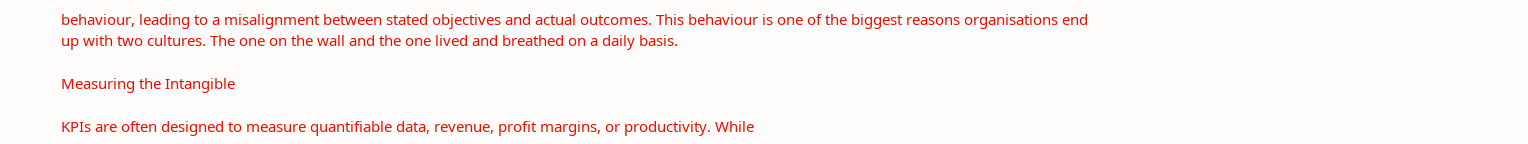behaviour, leading to a misalignment between stated objectives and actual outcomes. This behaviour is one of the biggest reasons organisations end up with two cultures. The one on the wall and the one lived and breathed on a daily basis.

Measuring the Intangible

KPIs are often designed to measure quantifiable data, revenue, profit margins, or productivity. While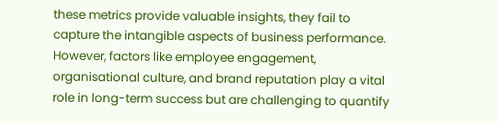these metrics provide valuable insights, they fail to capture the intangible aspects of business performance. However, factors like employee engagement, organisational culture, and brand reputation play a vital role in long-term success but are challenging to quantify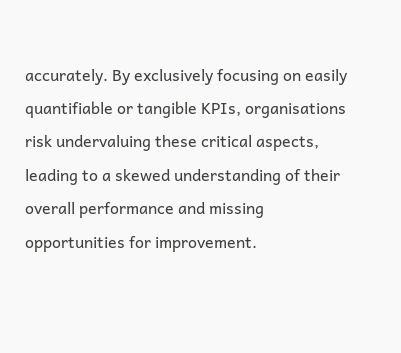accurately. By exclusively focusing on easily quantifiable or tangible KPIs, organisations risk undervaluing these critical aspects, leading to a skewed understanding of their overall performance and missing opportunities for improvement.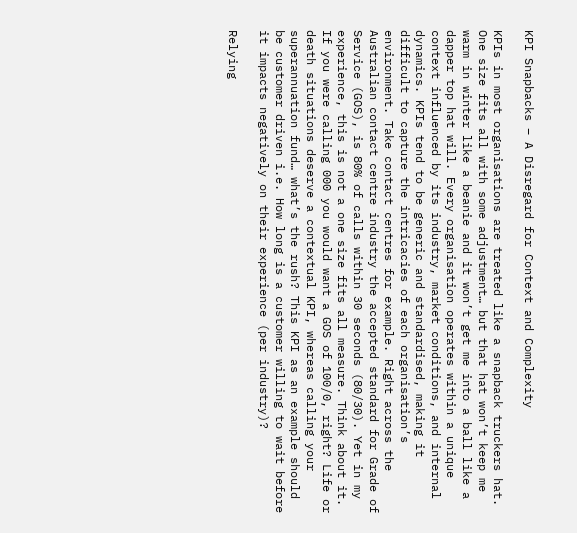KPI Snapbacks – A Disregard for Context and Complexity

KPIs in most organisations are treated like a snapback truckers hat. One size fits all with some adjustment… but that hat won’t keep me warm in winter like a beanie and it won’t get me into a ball like a dapper top hat will. Every organisation operates within a unique context influenced by its industry, market conditions, and internal dynamics. KPIs tend to be generic and standardised, making it difficult to capture the intricacies of each organisation’s environment. Take contact centres for example. Right across the Australian contact centre industry the accepted standard for Grade of Service (GOS), is 80% of calls within 30 seconds (80/30). Yet in my experience, this is not a one size fits all measure. Think about it. If you were calling 000 you would want a GOS of 100/0, right? Life or death situations deserve a contextual KPI, whereas calling your superannuation fund… what’s the rush? This KPI as an example should be customer driven i.e. How long is a customer willing to wait before it impacts negatively on their experience (per industry)?

Relying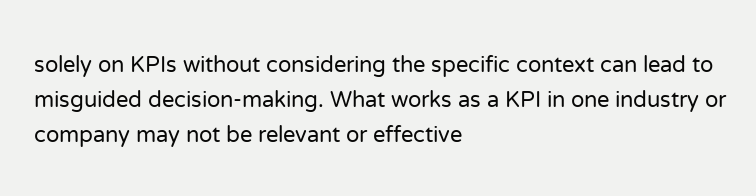solely on KPIs without considering the specific context can lead to misguided decision-making. What works as a KPI in one industry or company may not be relevant or effective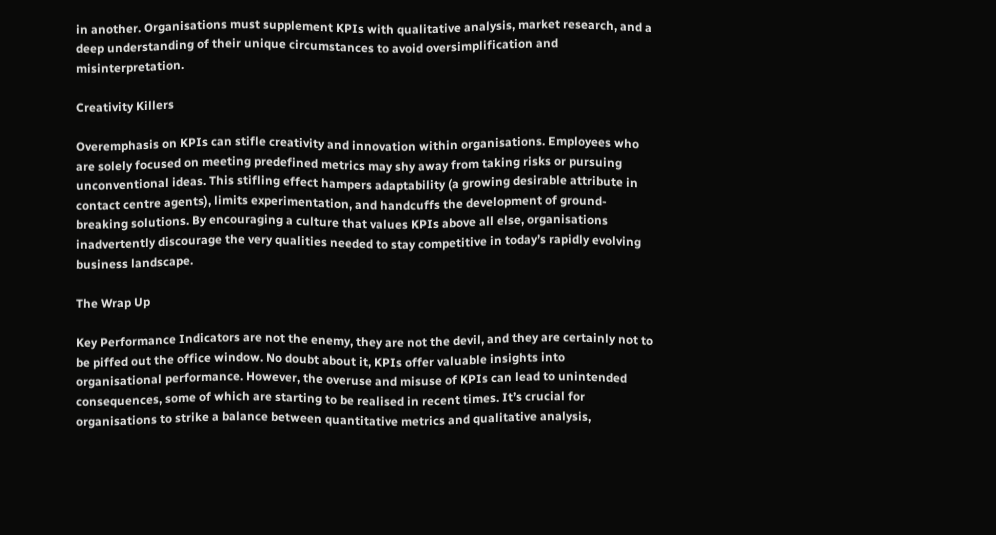in another. Organisations must supplement KPIs with qualitative analysis, market research, and a deep understanding of their unique circumstances to avoid oversimplification and misinterpretation.

Creativity Killers

Overemphasis on KPIs can stifle creativity and innovation within organisations. Employees who are solely focused on meeting predefined metrics may shy away from taking risks or pursuing unconventional ideas. This stifling effect hampers adaptability (a growing desirable attribute in contact centre agents), limits experimentation, and handcuffs the development of ground-breaking solutions. By encouraging a culture that values KPIs above all else, organisations inadvertently discourage the very qualities needed to stay competitive in today’s rapidly evolving business landscape.

The Wrap Up

Key Performance Indicators are not the enemy, they are not the devil, and they are certainly not to be piffed out the office window. No doubt about it, KPIs offer valuable insights into organisational performance. However, the overuse and misuse of KPIs can lead to unintended consequences, some of which are starting to be realised in recent times. It’s crucial for organisations to strike a balance between quantitative metrics and qualitative analysis,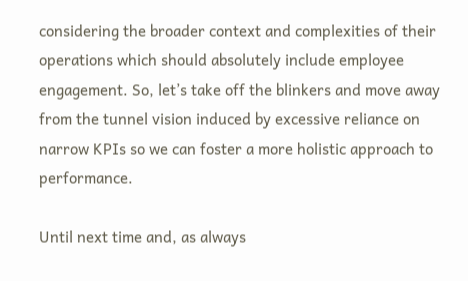considering the broader context and complexities of their operations which should absolutely include employee engagement. So, let’s take off the blinkers and move away from the tunnel vision induced by excessive reliance on narrow KPIs so we can foster a more holistic approach to performance.

Until next time and, as always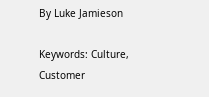By Luke Jamieson

Keywords: Culture, Customer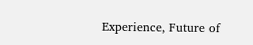Experience, Future of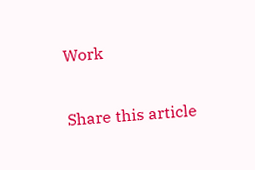Work

Share this article